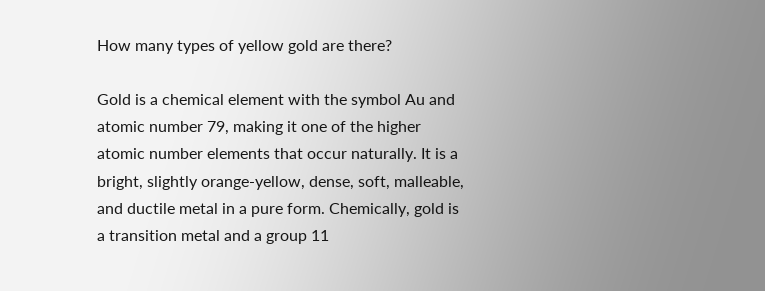How many types of yellow gold are there?

Gold is a chemical element with the symbol Au and atomic number 79, making it one of the higher atomic number elements that occur naturally. It is a bright, slightly orange-yellow, dense, soft, malleable, and ductile metal in a pure form. Chemically, gold is a transition metal and a group 11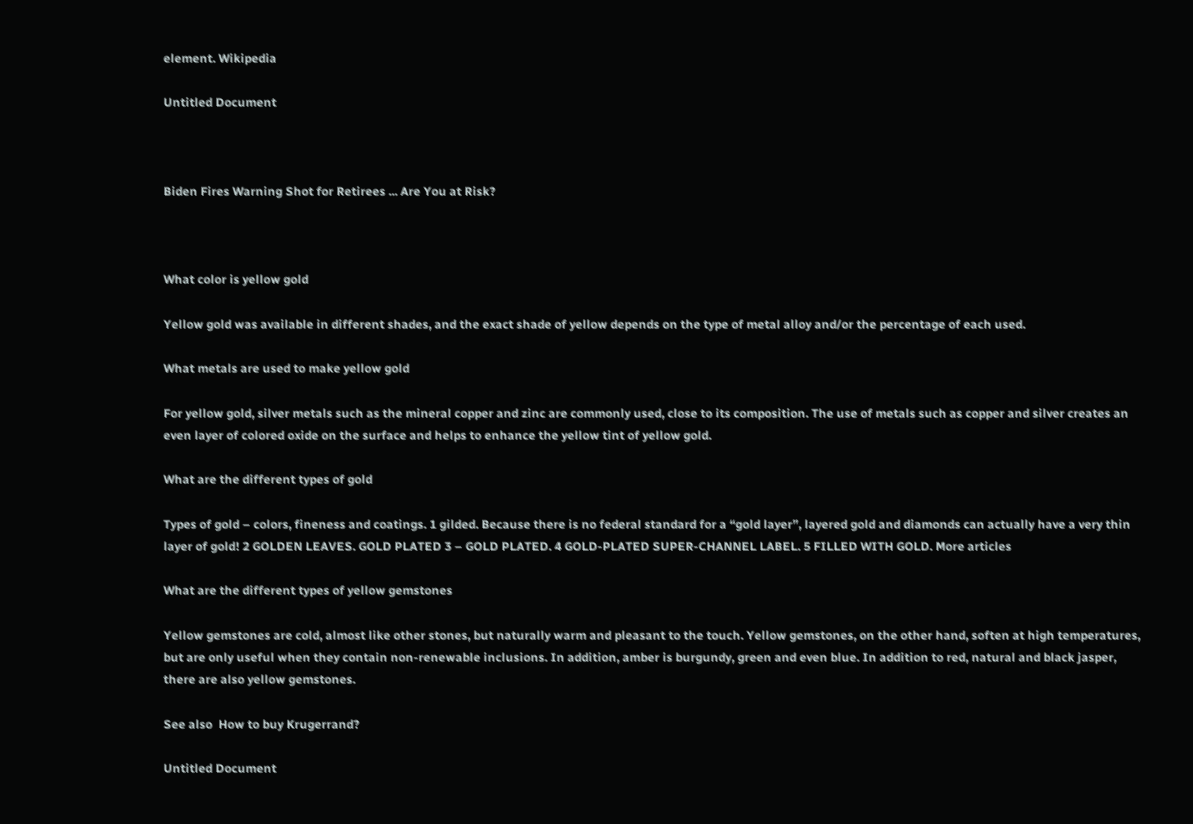element. Wikipedia

Untitled Document



Biden Fires Warning Shot for Retirees ... Are You at Risk?



What color is yellow gold

Yellow gold was available in different shades, and the exact shade of yellow depends on the type of metal alloy and/or the percentage of each used.

What metals are used to make yellow gold

For yellow gold, silver metals such as the mineral copper and zinc are commonly used, close to its composition. The use of metals such as copper and silver creates an even layer of colored oxide on the surface and helps to enhance the yellow tint of yellow gold.

What are the different types of gold

Types of gold – colors, fineness and coatings. 1 gilded. Because there is no federal standard for a “gold layer”, layered gold and diamonds can actually have a very thin layer of gold! 2 GOLDEN LEAVES. GOLD PLATED 3 – GOLD PLATED. 4 GOLD-PLATED SUPER-CHANNEL LABEL. 5 FILLED WITH GOLD. More articles

What are the different types of yellow gemstones

Yellow gemstones are cold, almost like other stones, but naturally warm and pleasant to the touch. Yellow gemstones, on the other hand, soften at high temperatures, but are only useful when they contain non-renewable inclusions. In addition, amber is burgundy, green and even blue. In addition to red, natural and black jasper, there are also yellow gemstones.

See also  How to buy Krugerrand?

Untitled Document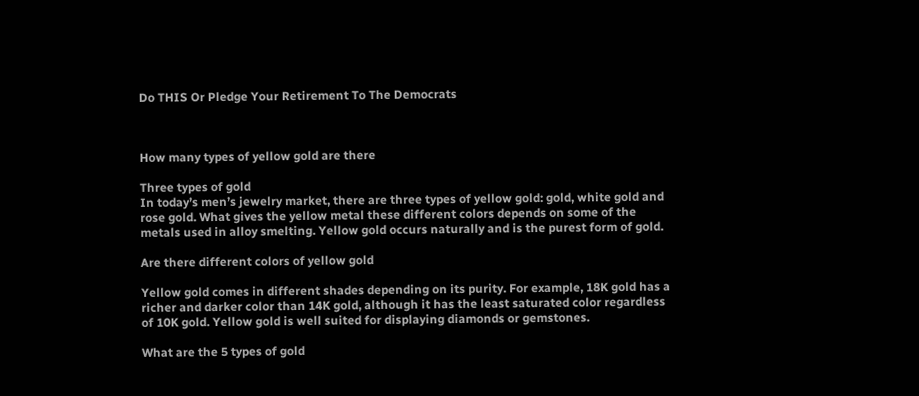Do THIS Or Pledge Your Retirement To The Democrats



How many types of yellow gold are there

Three types of gold
In today’s men’s jewelry market, there are three types of yellow gold: gold, white gold and rose gold. What gives the yellow metal these different colors depends on some of the metals used in alloy smelting. Yellow gold occurs naturally and is the purest form of gold.

Are there different colors of yellow gold

Yellow gold comes in different shades depending on its purity. For example, 18K gold has a richer and darker color than 14K gold, although it has the least saturated color regardless of 10K gold. Yellow gold is well suited for displaying diamonds or gemstones.

What are the 5 types of gold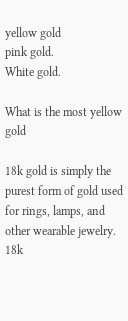yellow gold
pink gold.
White gold.

What is the most yellow gold

18k gold is simply the purest form of gold used for rings, lamps, and other wearable jewelry. 18k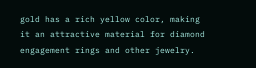gold has a rich yellow color, making it an attractive material for diamond engagement rings and other jewelry.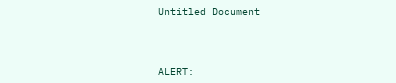Untitled Document



ALERT: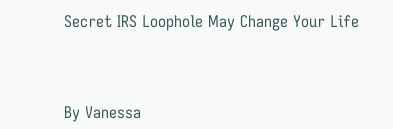Secret IRS Loophole May Change Your Life



By Vanessa